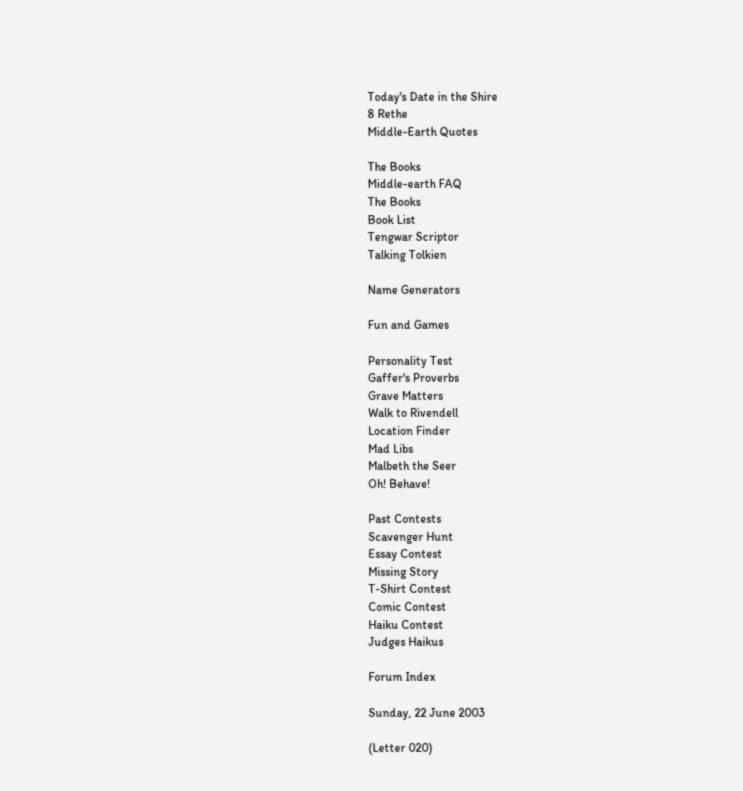Today's Date in the Shire
8 Rethe
Middle-Earth Quotes

The Books
Middle-earth FAQ
The Books
Book List
Tengwar Scriptor
Talking Tolkien

Name Generators

Fun and Games

Personality Test
Gaffer's Proverbs
Grave Matters
Walk to Rivendell
Location Finder
Mad Libs
Malbeth the Seer
Oh! Behave!

Past Contests
Scavenger Hunt
Essay Contest
Missing Story
T-Shirt Contest
Comic Contest
Haiku Contest
Judges Haikus

Forum Index

Sunday, 22 June 2003

(Letter 020)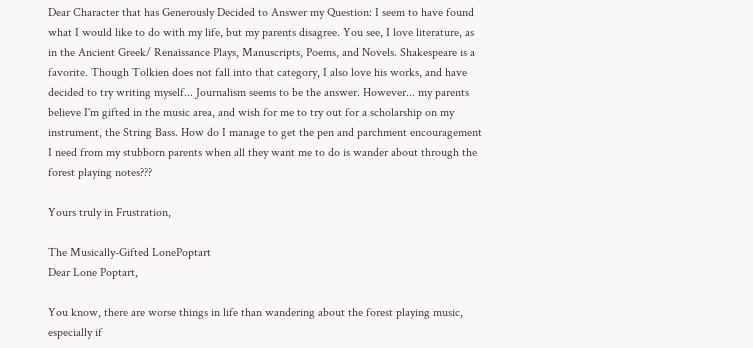Dear Character that has Generously Decided to Answer my Question: I seem to have found what I would like to do with my life, but my parents disagree. You see, I love literature, as in the Ancient Greek/ Renaissance Plays, Manuscripts, Poems, and Novels. Shakespeare is a favorite. Though Tolkien does not fall into that category, I also love his works, and have decided to try writing myself... Journalism seems to be the answer. However... my parents believe I'm gifted in the music area, and wish for me to try out for a scholarship on my instrument, the String Bass. How do I manage to get the pen and parchment encouragement I need from my stubborn parents when all they want me to do is wander about through the forest playing notes???

Yours truly in Frustration,

The Musically-Gifted LonePoptart
Dear Lone Poptart,

You know, there are worse things in life than wandering about the forest playing music, especially if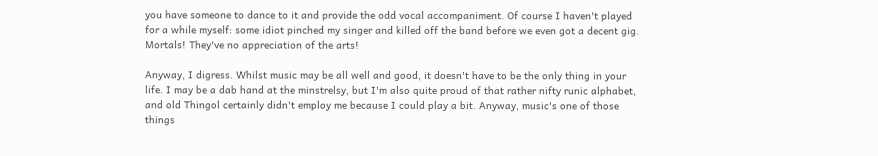you have someone to dance to it and provide the odd vocal accompaniment. Of course I haven't played for a while myself: some idiot pinched my singer and killed off the band before we even got a decent gig. Mortals! They've no appreciation of the arts!

Anyway, I digress. Whilst music may be all well and good, it doesn't have to be the only thing in your life. I may be a dab hand at the minstrelsy, but I'm also quite proud of that rather nifty runic alphabet, and old Thingol certainly didn't employ me because I could play a bit. Anyway, music's one of those things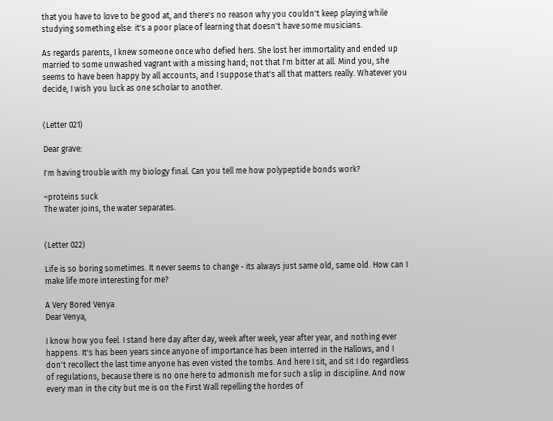that you have to love to be good at, and there's no reason why you couldn't keep playing while studying something else: it's a poor place of learning that doesn't have some musicians.

As regards parents, I knew someone once who defied hers. She lost her immortality and ended up married to some unwashed vagrant with a missing hand; not that I'm bitter at all. Mind you, she seems to have been happy by all accounts, and I suppose that's all that matters really. Whatever you decide, I wish you luck as one scholar to another.


(Letter 021)

Dear grave:

I'm having trouble with my biology final. Can you tell me how polypeptide bonds work?

~proteins suck
The water joins, the water separates.


(Letter 022)

Life is so boring sometimes. It never seems to change - its always just same old, same old. How can I make life more interesting for me?

A Very Bored Venya
Dear Venya,

I know how you feel. I stand here day after day, week after week, year after year, and nothing ever happens. It's has been years since anyone of importance has been interred in the Hallows, and I don't recollect the last time anyone has even visted the tombs. And here I sit, and sit I do regardless of regulations, because there is no one here to admonish me for such a slip in discipline. And now every man in the city but me is on the First Wall repelling the hordes of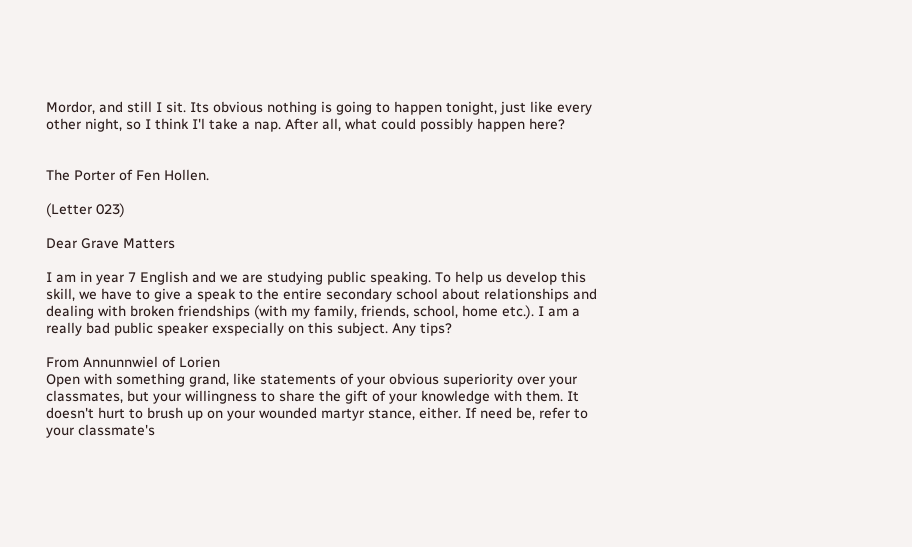Mordor, and still I sit. Its obvious nothing is going to happen tonight, just like every other night, so I think I'l take a nap. After all, what could possibly happen here?


The Porter of Fen Hollen.

(Letter 023)

Dear Grave Matters

I am in year 7 English and we are studying public speaking. To help us develop this skill, we have to give a speak to the entire secondary school about relationships and dealing with broken friendships (with my family, friends, school, home etc.). I am a really bad public speaker exspecially on this subject. Any tips?

From Annunnwiel of Lorien
Open with something grand, like statements of your obvious superiority over your classmates, but your willingness to share the gift of your knowledge with them. It doesn't hurt to brush up on your wounded martyr stance, either. If need be, refer to your classmate's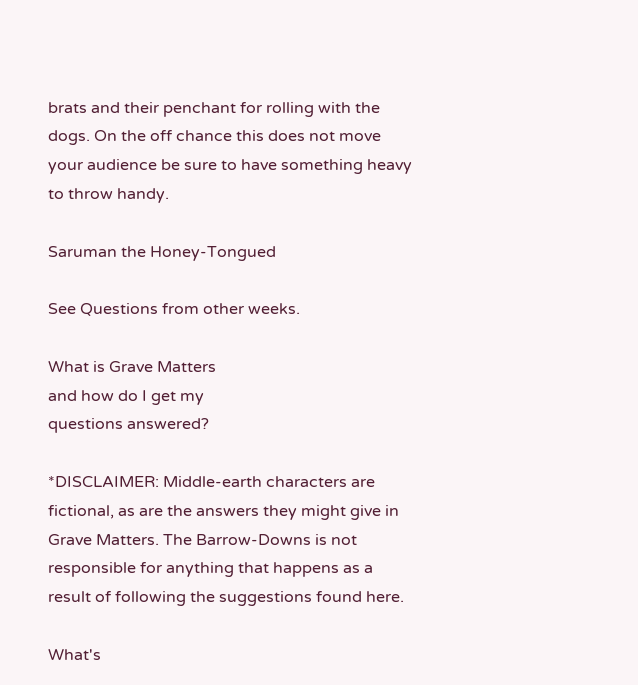brats and their penchant for rolling with the dogs. On the off chance this does not move your audience be sure to have something heavy to throw handy.

Saruman the Honey-Tongued

See Questions from other weeks.

What is Grave Matters
and how do I get my
questions answered?

*DISCLAIMER: Middle-earth characters are fictional, as are the answers they might give in Grave Matters. The Barrow-Downs is not responsible for anything that happens as a result of following the suggestions found here.

What's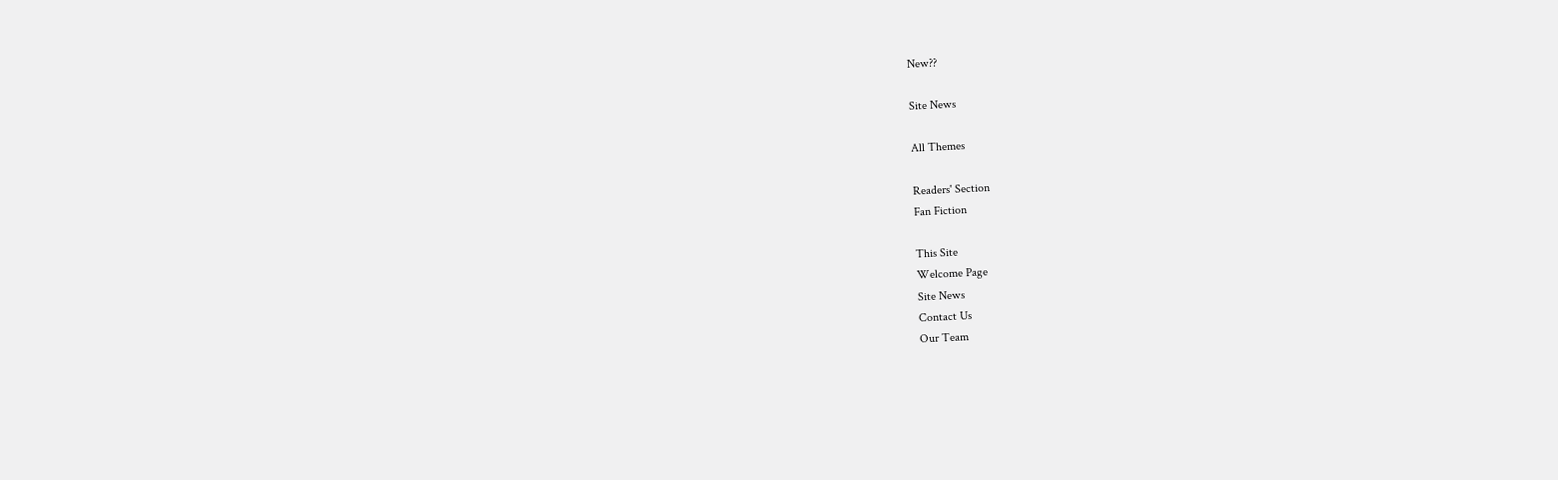New??

Site News

All Themes

Readers' Section
Fan Fiction

This Site
Welcome Page
Site News
Contact Us
Our Team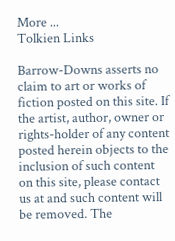More ...
Tolkien Links

Barrow-Downs asserts no claim to art or works of fiction posted on this site. If the artist, author, owner or rights-holder of any content posted herein objects to the inclusion of such content on this site, please contact us at and such content will be removed. The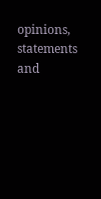opinions, statements and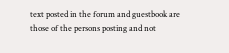text posted in the forum and guestbook are those of the persons posting and not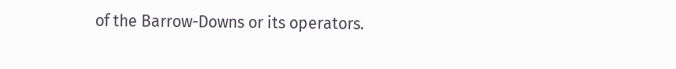of the Barrow-Downs or its operators.